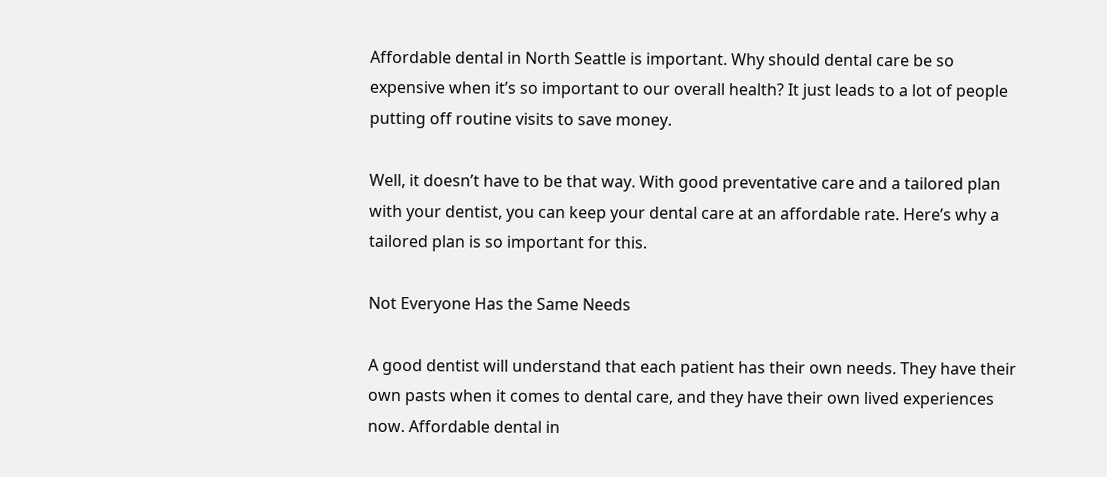Affordable dental in North Seattle is important. Why should dental care be so expensive when it’s so important to our overall health? It just leads to a lot of people putting off routine visits to save money.

Well, it doesn’t have to be that way. With good preventative care and a tailored plan with your dentist, you can keep your dental care at an affordable rate. Here’s why a tailored plan is so important for this.

Not Everyone Has the Same Needs

A good dentist will understand that each patient has their own needs. They have their own pasts when it comes to dental care, and they have their own lived experiences now. Affordable dental in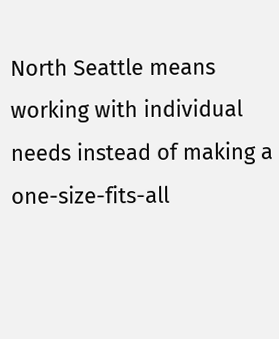North Seattle means working with individual needs instead of making a one-size-fits-all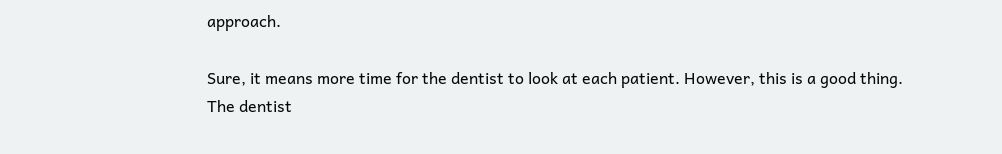approach.

Sure, it means more time for the dentist to look at each patient. However, this is a good thing. The dentist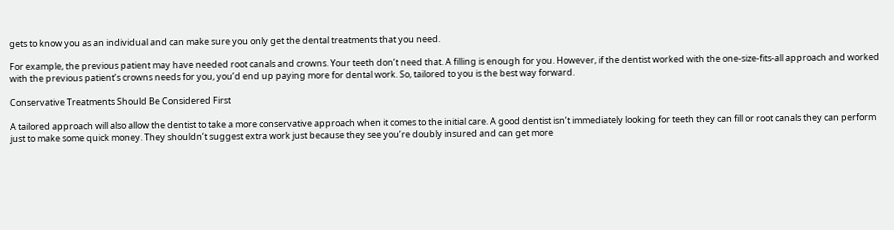gets to know you as an individual and can make sure you only get the dental treatments that you need.

For example, the previous patient may have needed root canals and crowns. Your teeth don’t need that. A filling is enough for you. However, if the dentist worked with the one-size-fits-all approach and worked with the previous patient’s crowns needs for you, you’d end up paying more for dental work. So, tailored to you is the best way forward.

Conservative Treatments Should Be Considered First

A tailored approach will also allow the dentist to take a more conservative approach when it comes to the initial care. A good dentist isn’t immediately looking for teeth they can fill or root canals they can perform just to make some quick money. They shouldn’t suggest extra work just because they see you’re doubly insured and can get more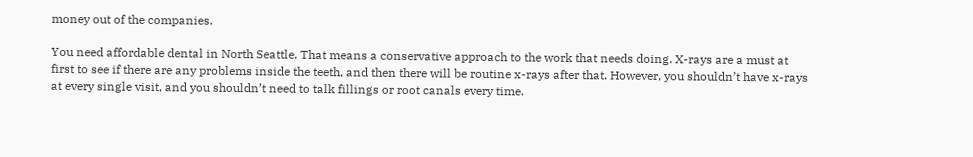money out of the companies.

You need affordable dental in North Seattle. That means a conservative approach to the work that needs doing. X-rays are a must at first to see if there are any problems inside the teeth, and then there will be routine x-rays after that. However, you shouldn’t have x-rays at every single visit, and you shouldn’t need to talk fillings or root canals every time.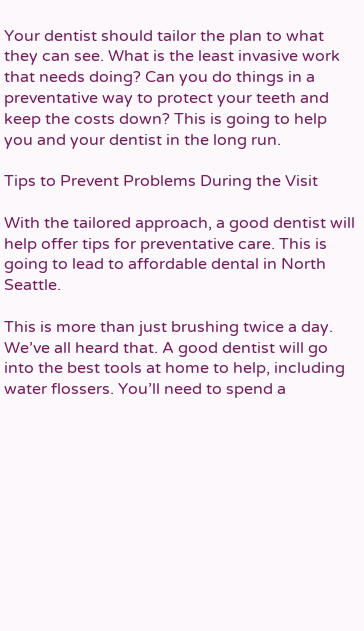Your dentist should tailor the plan to what they can see. What is the least invasive work that needs doing? Can you do things in a preventative way to protect your teeth and keep the costs down? This is going to help you and your dentist in the long run.

Tips to Prevent Problems During the Visit

With the tailored approach, a good dentist will help offer tips for preventative care. This is going to lead to affordable dental in North Seattle.

This is more than just brushing twice a day. We’ve all heard that. A good dentist will go into the best tools at home to help, including water flossers. You’ll need to spend a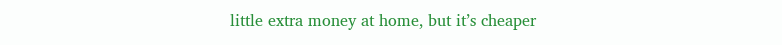little extra money at home, but it’s cheaper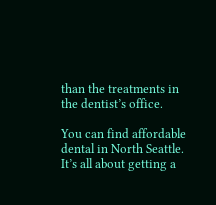than the treatments in the dentist’s office.

You can find affordable dental in North Seattle. It’s all about getting a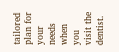tailored plan for your needs when you visit the dentist.